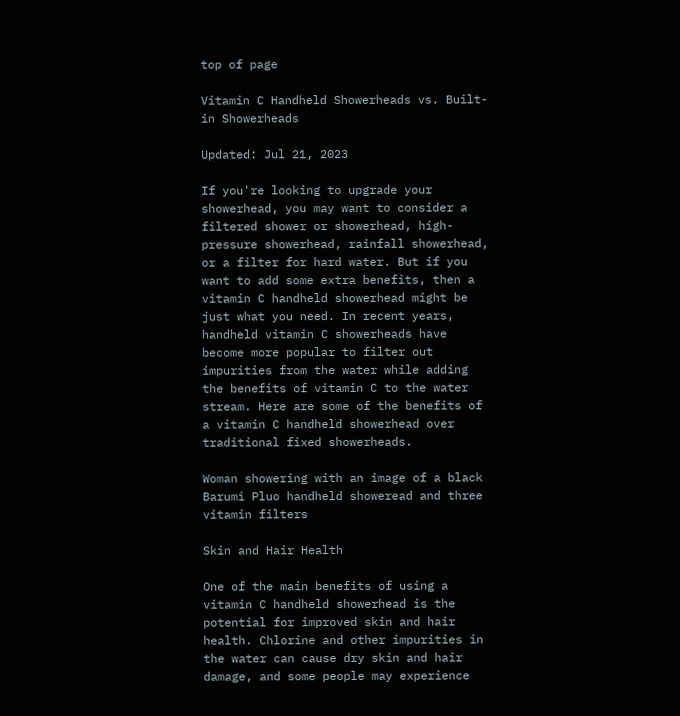top of page

Vitamin C Handheld Showerheads vs. Built-in Showerheads

Updated: Jul 21, 2023

If you're looking to upgrade your showerhead, you may want to consider a filtered shower or showerhead, high-pressure showerhead, rainfall showerhead, or a filter for hard water. But if you want to add some extra benefits, then a vitamin C handheld showerhead might be just what you need. In recent years, handheld vitamin C showerheads have become more popular to filter out impurities from the water while adding the benefits of vitamin C to the water stream. Here are some of the benefits of a vitamin C handheld showerhead over traditional fixed showerheads.

Woman showering with an image of a black Barumi Pluo handheld showeread and three vitamin filters

Skin and Hair Health

One of the main benefits of using a vitamin C handheld showerhead is the potential for improved skin and hair health. Chlorine and other impurities in the water can cause dry skin and hair damage, and some people may experience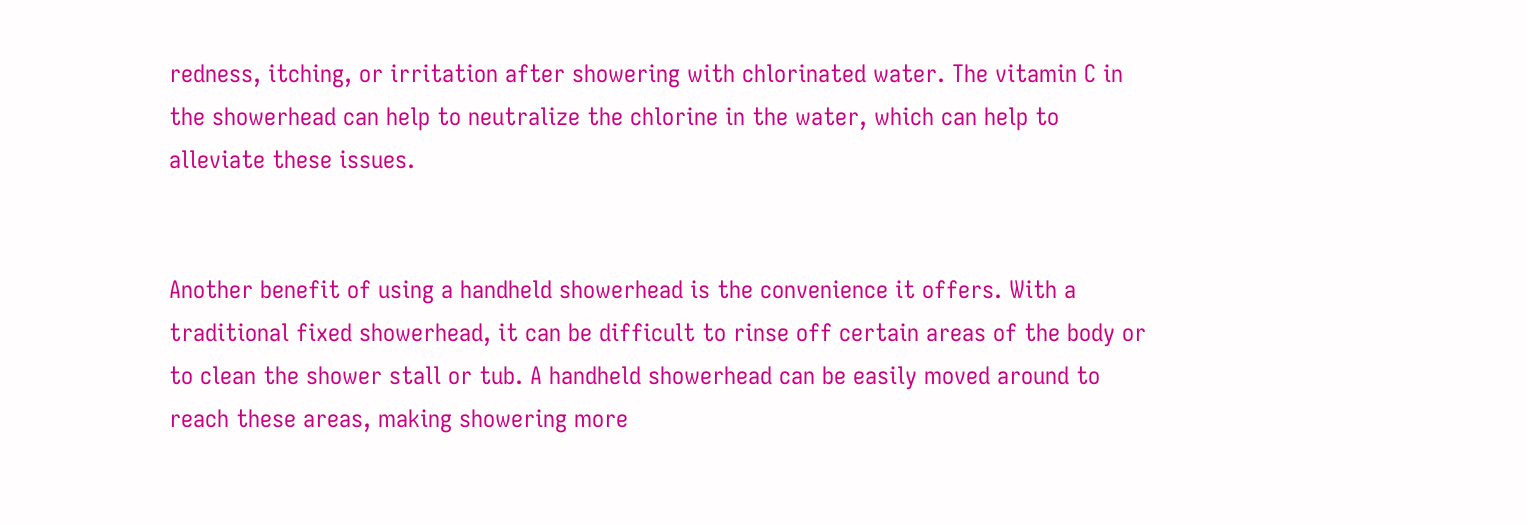redness, itching, or irritation after showering with chlorinated water. The vitamin C in the showerhead can help to neutralize the chlorine in the water, which can help to alleviate these issues.


Another benefit of using a handheld showerhead is the convenience it offers. With a traditional fixed showerhead, it can be difficult to rinse off certain areas of the body or to clean the shower stall or tub. A handheld showerhead can be easily moved around to reach these areas, making showering more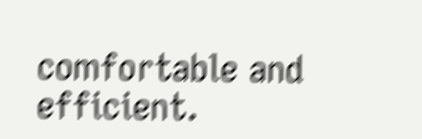comfortable and efficient.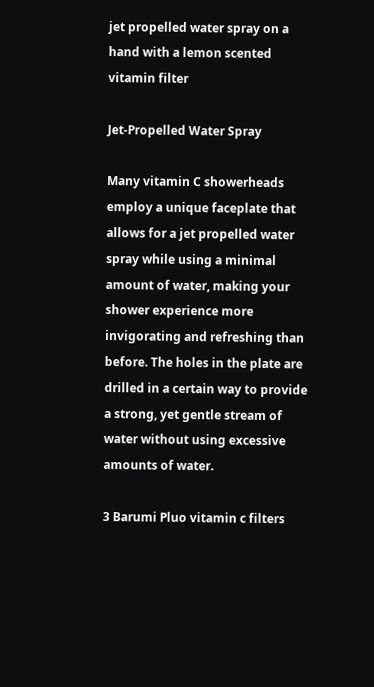jet propelled water spray on a hand with a lemon scented vitamin filter

Jet-Propelled Water Spray

Many vitamin C showerheads employ a unique faceplate that allows for a jet propelled water spray while using a minimal amount of water, making your shower experience more invigorating and refreshing than before. The holes in the plate are drilled in a certain way to provide a strong, yet gentle stream of water without using excessive amounts of water.

3 Barumi Pluo vitamin c filters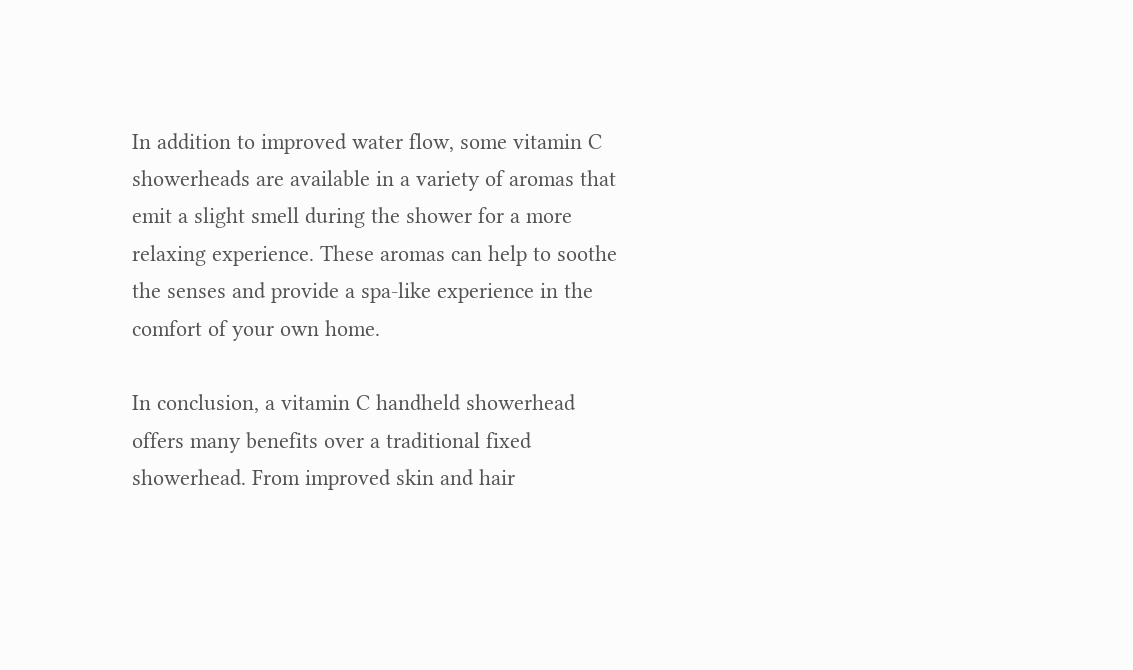In addition to improved water flow, some vitamin C showerheads are available in a variety of aromas that emit a slight smell during the shower for a more relaxing experience. These aromas can help to soothe the senses and provide a spa-like experience in the comfort of your own home.

In conclusion, a vitamin C handheld showerhead offers many benefits over a traditional fixed showerhead. From improved skin and hair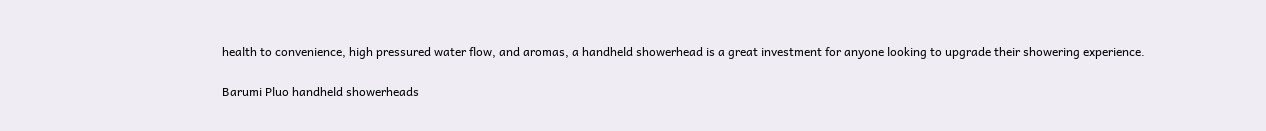health to convenience, high pressured water flow, and aromas, a handheld showerhead is a great investment for anyone looking to upgrade their showering experience.

Barumi Pluo handheld showerheads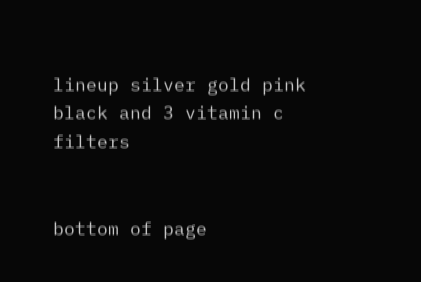lineup silver gold pink  black and 3 vitamin c filters


bottom of page